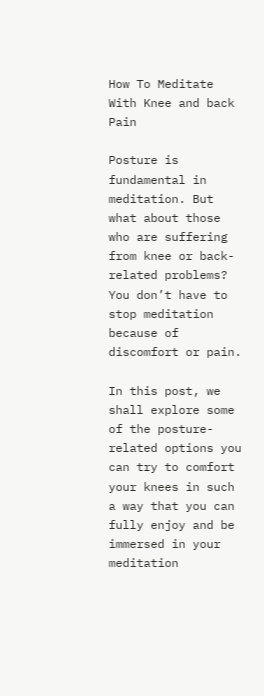How To Meditate With Knee and back Pain

Posture is fundamental in meditation. But what about those who are suffering from knee or back-related problems? You don’t have to stop meditation because of discomfort or pain.

In this post, we shall explore some of the posture-related options you can try to comfort your knees in such a way that you can fully enjoy and be immersed in your meditation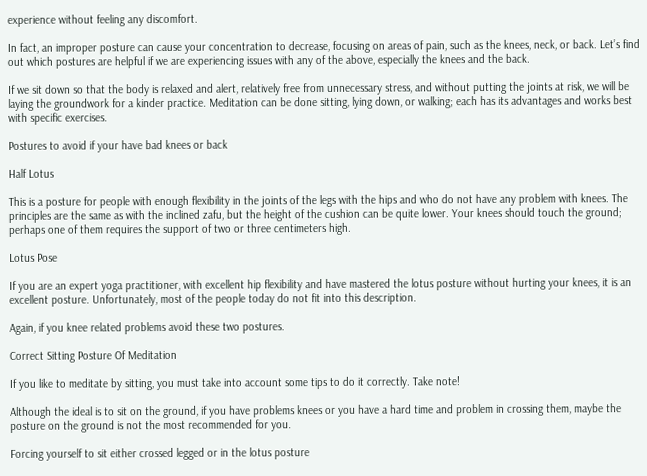experience without feeling any discomfort.

In fact, an improper posture can cause your concentration to decrease, focusing on areas of pain, such as the knees, neck, or back. Let’s find out which postures are helpful if we are experiencing issues with any of the above, especially the knees and the back.

If we sit down so that the body is relaxed and alert, relatively free from unnecessary stress, and without putting the joints at risk, we will be laying the groundwork for a kinder practice. Meditation can be done sitting, lying down, or walking; each has its advantages and works best with specific exercises.

Postures to avoid if your have bad knees or back

Half Lotus

This is a posture for people with enough flexibility in the joints of the legs with the hips and who do not have any problem with knees. The principles are the same as with the inclined zafu, but the height of the cushion can be quite lower. Your knees should touch the ground; perhaps one of them requires the support of two or three centimeters high.

Lotus Pose

If you are an expert yoga practitioner, with excellent hip flexibility and have mastered the lotus posture without hurting your knees, it is an excellent posture. Unfortunately, most of the people today do not fit into this description.

Again, if you knee related problems avoid these two postures.

Correct Sitting Posture Of Meditation

If you like to meditate by sitting, you must take into account some tips to do it correctly. Take note!

Although the ideal is to sit on the ground, if you have problems knees or you have a hard time and problem in crossing them, maybe the posture on the ground is not the most recommended for you.

Forcing yourself to sit either crossed legged or in the lotus posture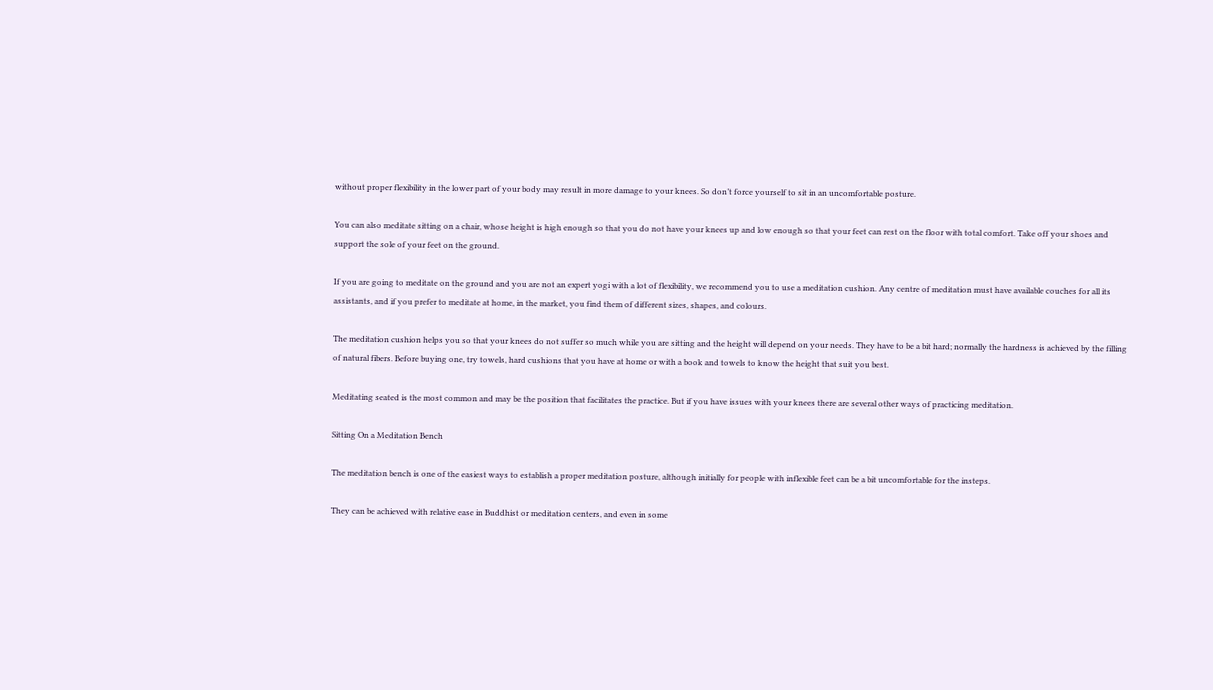without proper flexibility in the lower part of your body may result in more damage to your knees. So don’t force yourself to sit in an uncomfortable posture.

You can also meditate sitting on a chair, whose height is high enough so that you do not have your knees up and low enough so that your feet can rest on the floor with total comfort. Take off your shoes and support the sole of your feet on the ground.

If you are going to meditate on the ground and you are not an expert yogi with a lot of flexibility, we recommend you to use a meditation cushion. Any centre of meditation must have available couches for all its assistants, and if you prefer to meditate at home, in the market, you find them of different sizes, shapes, and colours.

The meditation cushion helps you so that your knees do not suffer so much while you are sitting and the height will depend on your needs. They have to be a bit hard; normally the hardness is achieved by the filling of natural fibers. Before buying one, try towels, hard cushions that you have at home or with a book and towels to know the height that suit you best.

Meditating seated is the most common and may be the position that facilitates the practice. But if you have issues with your knees there are several other ways of practicing meditation.

Sitting On a Meditation Bench

The meditation bench is one of the easiest ways to establish a proper meditation posture, although initially for people with inflexible feet can be a bit uncomfortable for the insteps.

They can be achieved with relative ease in Buddhist or meditation centers, and even in some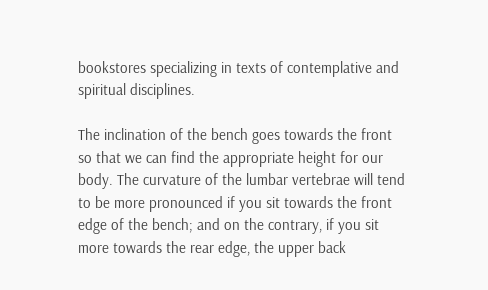bookstores specializing in texts of contemplative and spiritual disciplines.

The inclination of the bench goes towards the front so that we can find the appropriate height for our body. The curvature of the lumbar vertebrae will tend to be more pronounced if you sit towards the front edge of the bench; and on the contrary, if you sit more towards the rear edge, the upper back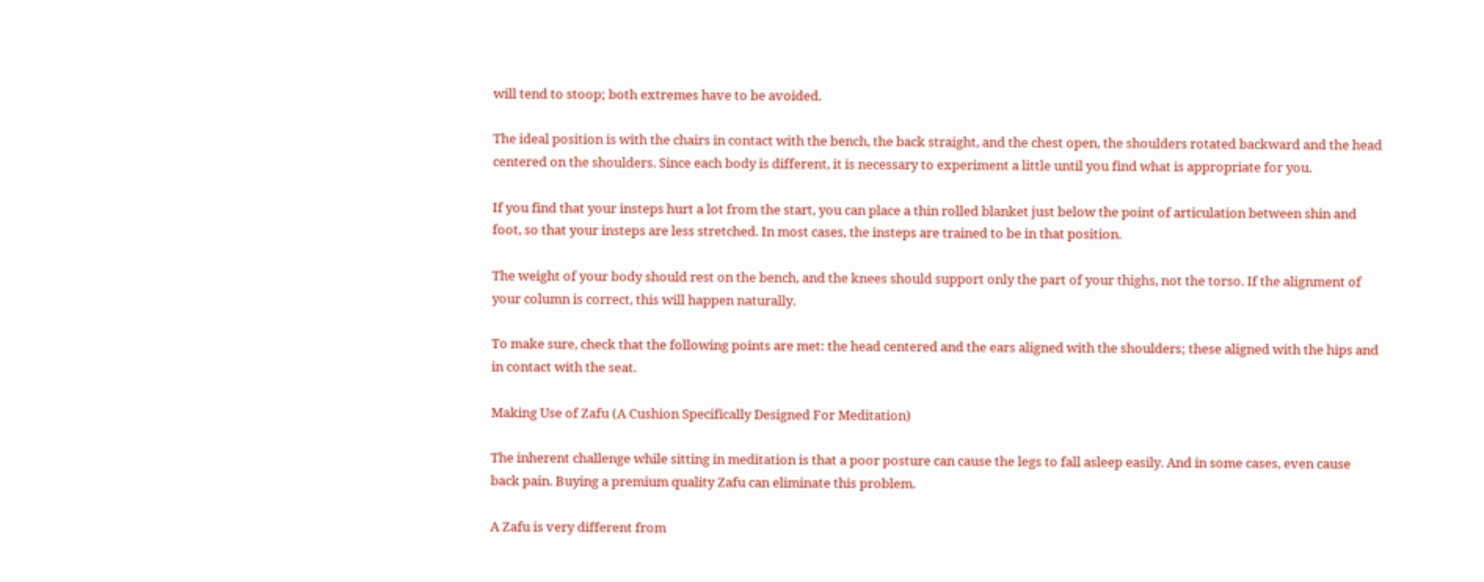will tend to stoop; both extremes have to be avoided.

The ideal position is with the chairs in contact with the bench, the back straight, and the chest open, the shoulders rotated backward and the head centered on the shoulders. Since each body is different, it is necessary to experiment a little until you find what is appropriate for you.

If you find that your insteps hurt a lot from the start, you can place a thin rolled blanket just below the point of articulation between shin and foot, so that your insteps are less stretched. In most cases, the insteps are trained to be in that position.

The weight of your body should rest on the bench, and the knees should support only the part of your thighs, not the torso. If the alignment of your column is correct, this will happen naturally.

To make sure, check that the following points are met: the head centered and the ears aligned with the shoulders; these aligned with the hips and in contact with the seat.

Making Use of Zafu (A Cushion Specifically Designed For Meditation)

The inherent challenge while sitting in meditation is that a poor posture can cause the legs to fall asleep easily. And in some cases, even cause back pain. Buying a premium quality Zafu can eliminate this problem.

A Zafu is very different from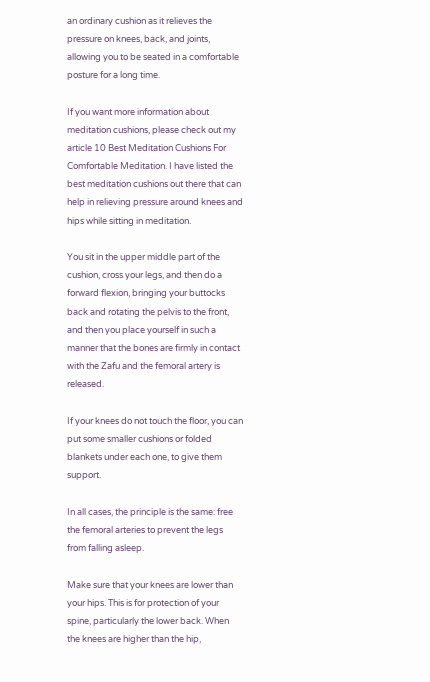an ordinary cushion as it relieves the pressure on knees, back, and joints, allowing you to be seated in a comfortable posture for a long time.

If you want more information about meditation cushions, please check out my article 10 Best Meditation Cushions For Comfortable Meditation. I have listed the best meditation cushions out there that can help in relieving pressure around knees and hips while sitting in meditation.

You sit in the upper middle part of the cushion, cross your legs, and then do a forward flexion, bringing your buttocks back and rotating the pelvis to the front, and then you place yourself in such a manner that the bones are firmly in contact with the Zafu and the femoral artery is released.

If your knees do not touch the floor, you can put some smaller cushions or folded blankets under each one, to give them support.

In all cases, the principle is the same: free the femoral arteries to prevent the legs from falling asleep.

Make sure that your knees are lower than your hips. This is for protection of your spine, particularly the lower back. When the knees are higher than the hip,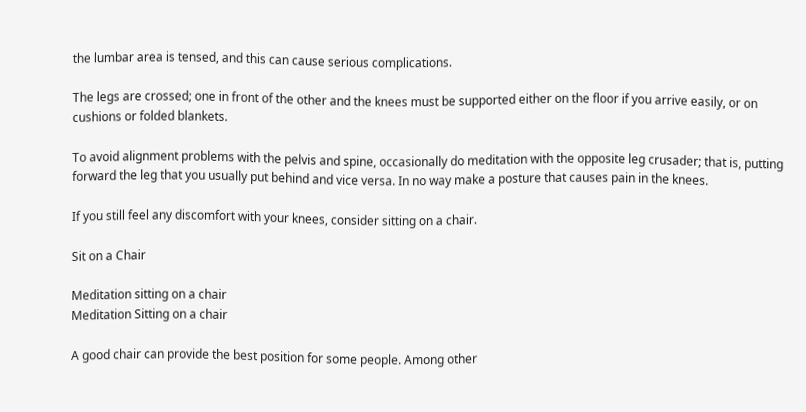the lumbar area is tensed, and this can cause serious complications.

The legs are crossed; one in front of the other and the knees must be supported either on the floor if you arrive easily, or on cushions or folded blankets.

To avoid alignment problems with the pelvis and spine, occasionally do meditation with the opposite leg crusader; that is, putting forward the leg that you usually put behind and vice versa. In no way make a posture that causes pain in the knees.

If you still feel any discomfort with your knees, consider sitting on a chair.

Sit on a Chair

Meditation sitting on a chair
Meditation Sitting on a chair

A good chair can provide the best position for some people. Among other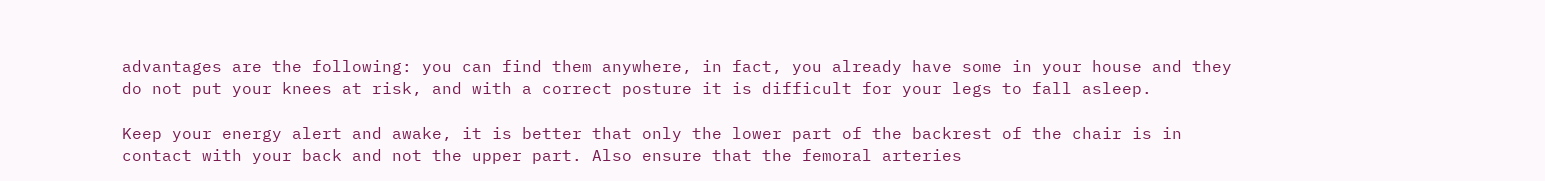advantages are the following: you can find them anywhere, in fact, you already have some in your house and they do not put your knees at risk, and with a correct posture it is difficult for your legs to fall asleep.

Keep your energy alert and awake, it is better that only the lower part of the backrest of the chair is in contact with your back and not the upper part. Also ensure that the femoral arteries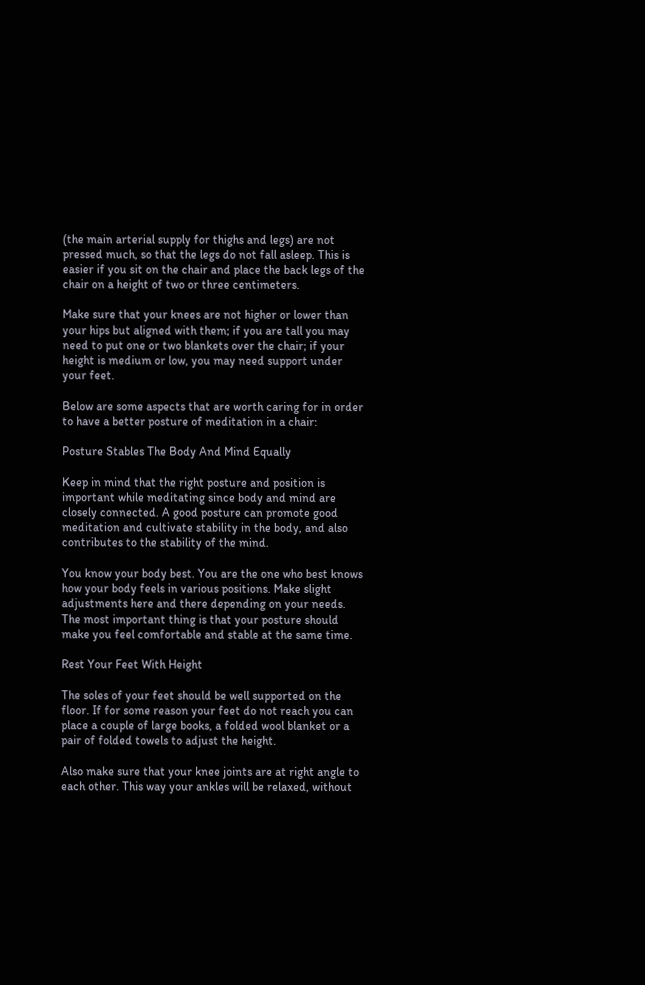(the main arterial supply for thighs and legs) are not pressed much, so that the legs do not fall asleep. This is easier if you sit on the chair and place the back legs of the chair on a height of two or three centimeters.

Make sure that your knees are not higher or lower than your hips but aligned with them; if you are tall you may need to put one or two blankets over the chair; if your height is medium or low, you may need support under your feet.

Below are some aspects that are worth caring for in order to have a better posture of meditation in a chair:

Posture Stables The Body And Mind Equally

Keep in mind that the right posture and position is important while meditating since body and mind are closely connected. A good posture can promote good meditation and cultivate stability in the body, and also contributes to the stability of the mind.

You know your body best. You are the one who best knows how your body feels in various positions. Make slight adjustments here and there depending on your needs. The most important thing is that your posture should make you feel comfortable and stable at the same time.

Rest Your Feet With Height

The soles of your feet should be well supported on the floor. If for some reason your feet do not reach you can place a couple of large books, a folded wool blanket or a pair of folded towels to adjust the height.

Also make sure that your knee joints are at right angle to each other. This way your ankles will be relaxed, without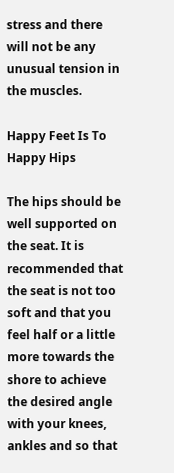stress and there will not be any unusual tension in the muscles.

Happy Feet Is To Happy Hips

The hips should be well supported on the seat. It is recommended that the seat is not too soft and that you feel half or a little more towards the shore to achieve the desired angle with your knees, ankles and so that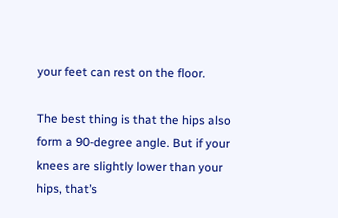your feet can rest on the floor.

The best thing is that the hips also form a 90-degree angle. But if your knees are slightly lower than your hips, that’s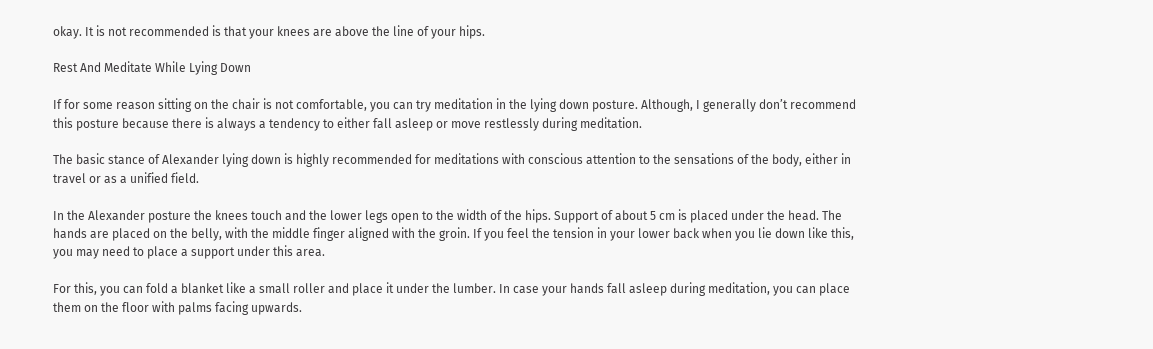okay. It is not recommended is that your knees are above the line of your hips.

Rest And Meditate While Lying Down

If for some reason sitting on the chair is not comfortable, you can try meditation in the lying down posture. Although, I generally don’t recommend this posture because there is always a tendency to either fall asleep or move restlessly during meditation.

The basic stance of Alexander lying down is highly recommended for meditations with conscious attention to the sensations of the body, either in travel or as a unified field.

In the Alexander posture the knees touch and the lower legs open to the width of the hips. Support of about 5 cm is placed under the head. The hands are placed on the belly, with the middle finger aligned with the groin. If you feel the tension in your lower back when you lie down like this, you may need to place a support under this area.

For this, you can fold a blanket like a small roller and place it under the lumber. In case your hands fall asleep during meditation, you can place them on the floor with palms facing upwards.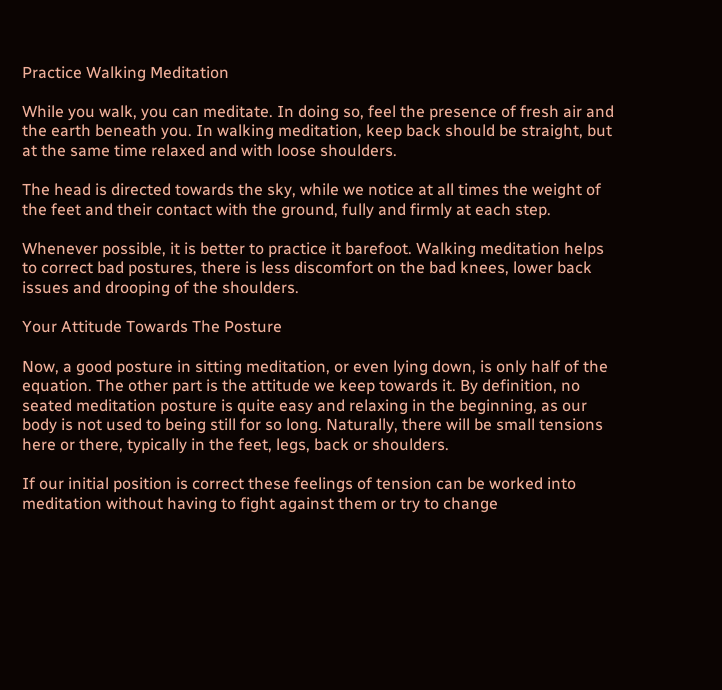Practice Walking Meditation

While you walk, you can meditate. In doing so, feel the presence of fresh air and the earth beneath you. In walking meditation, keep back should be straight, but at the same time relaxed and with loose shoulders.

The head is directed towards the sky, while we notice at all times the weight of the feet and their contact with the ground, fully and firmly at each step.

Whenever possible, it is better to practice it barefoot. Walking meditation helps to correct bad postures, there is less discomfort on the bad knees, lower back issues and drooping of the shoulders.

Your Attitude Towards The Posture

Now, a good posture in sitting meditation, or even lying down, is only half of the equation. The other part is the attitude we keep towards it. By definition, no seated meditation posture is quite easy and relaxing in the beginning, as our body is not used to being still for so long. Naturally, there will be small tensions here or there, typically in the feet, legs, back or shoulders.

If our initial position is correct these feelings of tension can be worked into meditation without having to fight against them or try to change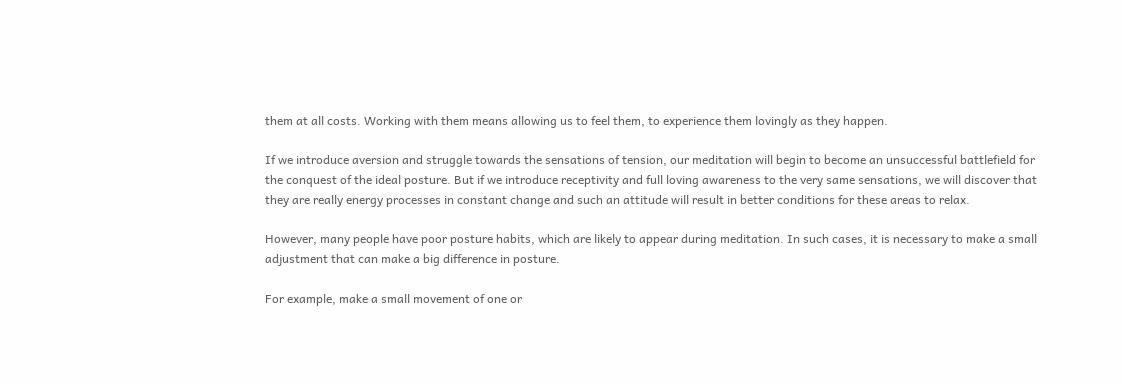them at all costs. Working with them means allowing us to feel them, to experience them lovingly as they happen.

If we introduce aversion and struggle towards the sensations of tension, our meditation will begin to become an unsuccessful battlefield for the conquest of the ideal posture. But if we introduce receptivity and full loving awareness to the very same sensations, we will discover that they are really energy processes in constant change and such an attitude will result in better conditions for these areas to relax.

However, many people have poor posture habits, which are likely to appear during meditation. In such cases, it is necessary to make a small adjustment that can make a big difference in posture.

For example, make a small movement of one or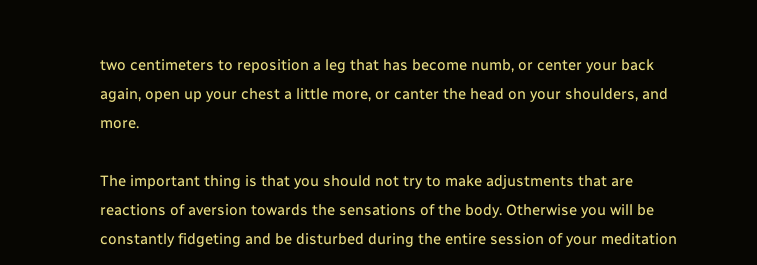two centimeters to reposition a leg that has become numb, or center your back again, open up your chest a little more, or canter the head on your shoulders, and more.

The important thing is that you should not try to make adjustments that are reactions of aversion towards the sensations of the body. Otherwise you will be constantly fidgeting and be disturbed during the entire session of your meditation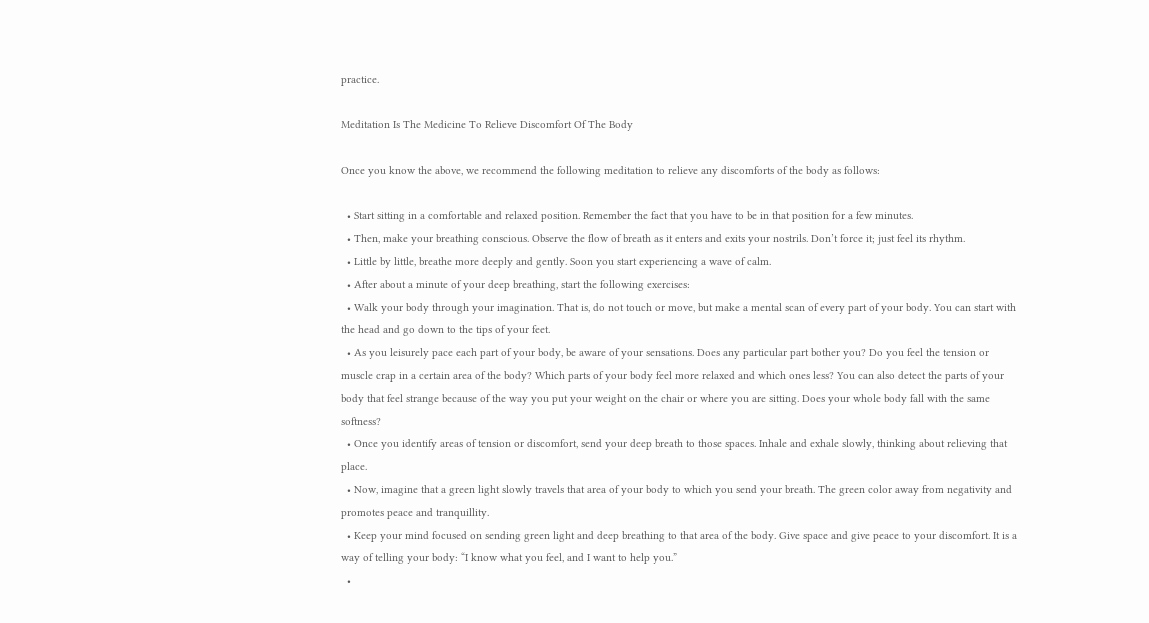practice.

Meditation Is The Medicine To Relieve Discomfort Of The Body

Once you know the above, we recommend the following meditation to relieve any discomforts of the body as follows:

  • Start sitting in a comfortable and relaxed position. Remember the fact that you have to be in that position for a few minutes.
  • Then, make your breathing conscious. Observe the flow of breath as it enters and exits your nostrils. Don’t force it; just feel its rhythm.
  • Little by little, breathe more deeply and gently. Soon you start experiencing a wave of calm.
  • After about a minute of your deep breathing, start the following exercises:
  • Walk your body through your imagination. That is, do not touch or move, but make a mental scan of every part of your body. You can start with the head and go down to the tips of your feet.
  • As you leisurely pace each part of your body, be aware of your sensations. Does any particular part bother you? Do you feel the tension or muscle crap in a certain area of the body? Which parts of your body feel more relaxed and which ones less? You can also detect the parts of your body that feel strange because of the way you put your weight on the chair or where you are sitting. Does your whole body fall with the same softness?
  • Once you identify areas of tension or discomfort, send your deep breath to those spaces. Inhale and exhale slowly, thinking about relieving that place.
  • Now, imagine that a green light slowly travels that area of your body to which you send your breath. The green color away from negativity and promotes peace and tranquillity.
  • Keep your mind focused on sending green light and deep breathing to that area of the body. Give space and give peace to your discomfort. It is a way of telling your body: “I know what you feel, and I want to help you.”
  •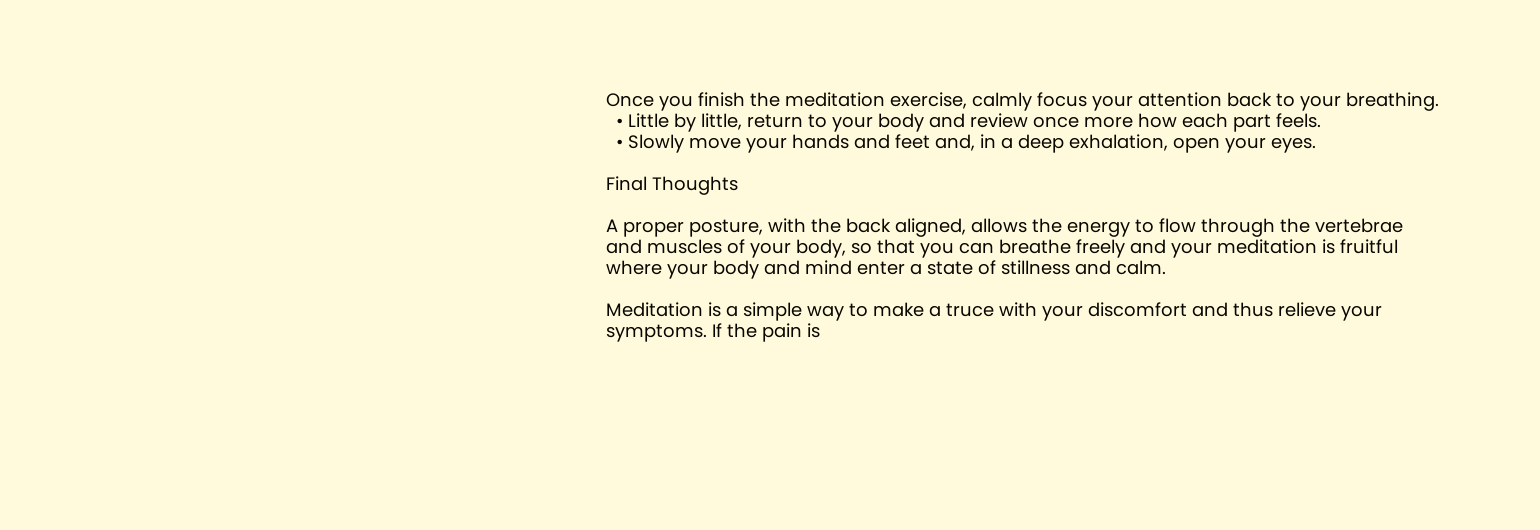Once you finish the meditation exercise, calmly focus your attention back to your breathing.
  • Little by little, return to your body and review once more how each part feels.
  • Slowly move your hands and feet and, in a deep exhalation, open your eyes.

Final Thoughts

A proper posture, with the back aligned, allows the energy to flow through the vertebrae and muscles of your body, so that you can breathe freely and your meditation is fruitful where your body and mind enter a state of stillness and calm.

Meditation is a simple way to make a truce with your discomfort and thus relieve your symptoms. If the pain is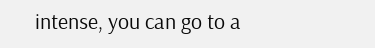intense, you can go to a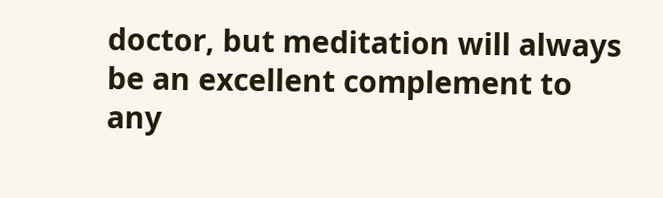doctor, but meditation will always be an excellent complement to any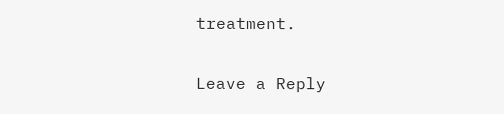treatment.

Leave a Reply